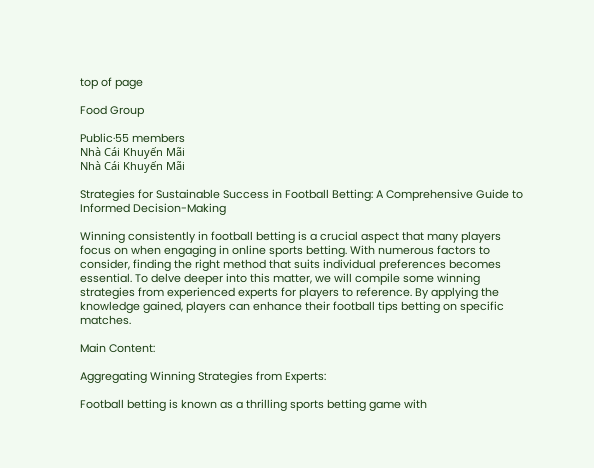top of page

Food Group

Public·55 members
Nhà Cái Khuyến Mãi
Nhà Cái Khuyến Mãi

Strategies for Sustainable Success in Football Betting: A Comprehensive Guide to Informed Decision-Making

Winning consistently in football betting is a crucial aspect that many players focus on when engaging in online sports betting. With numerous factors to consider, finding the right method that suits individual preferences becomes essential. To delve deeper into this matter, we will compile some winning strategies from experienced experts for players to reference. By applying the knowledge gained, players can enhance their football tips betting on specific matches.

Main Content:

Aggregating Winning Strategies from Experts:

Football betting is known as a thrilling sports betting game with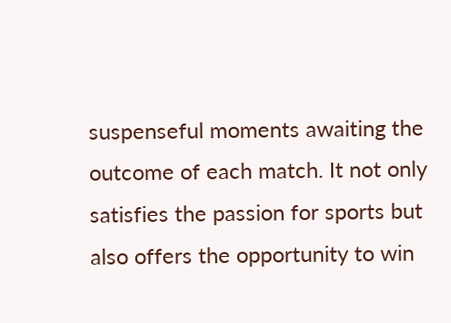suspenseful moments awaiting the outcome of each match. It not only satisfies the passion for sports but also offers the opportunity to win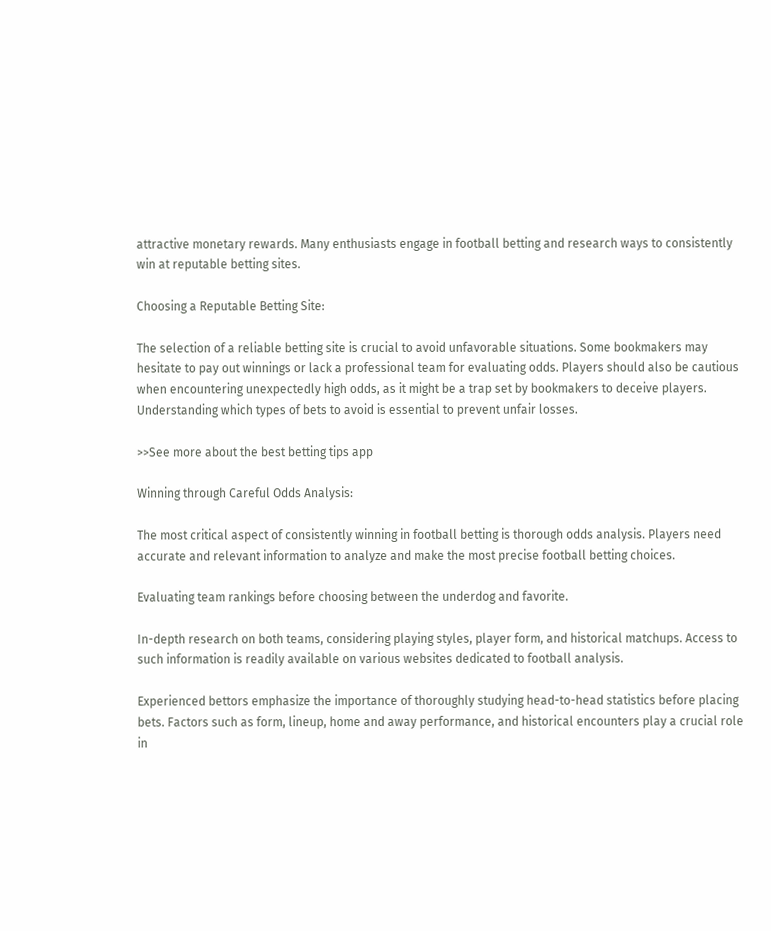attractive monetary rewards. Many enthusiasts engage in football betting and research ways to consistently win at reputable betting sites.

Choosing a Reputable Betting Site:

The selection of a reliable betting site is crucial to avoid unfavorable situations. Some bookmakers may hesitate to pay out winnings or lack a professional team for evaluating odds. Players should also be cautious when encountering unexpectedly high odds, as it might be a trap set by bookmakers to deceive players. Understanding which types of bets to avoid is essential to prevent unfair losses.

>>See more about the best betting tips app

Winning through Careful Odds Analysis:

The most critical aspect of consistently winning in football betting is thorough odds analysis. Players need accurate and relevant information to analyze and make the most precise football betting choices.

Evaluating team rankings before choosing between the underdog and favorite.

In-depth research on both teams, considering playing styles, player form, and historical matchups. Access to such information is readily available on various websites dedicated to football analysis.

Experienced bettors emphasize the importance of thoroughly studying head-to-head statistics before placing bets. Factors such as form, lineup, home and away performance, and historical encounters play a crucial role in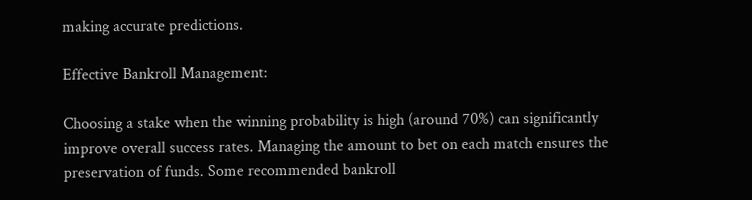making accurate predictions.

Effective Bankroll Management:

Choosing a stake when the winning probability is high (around 70%) can significantly improve overall success rates. Managing the amount to bet on each match ensures the preservation of funds. Some recommended bankroll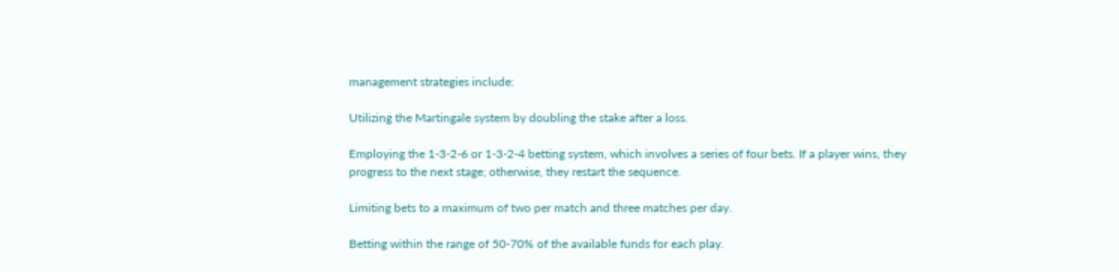management strategies include:

Utilizing the Martingale system by doubling the stake after a loss.

Employing the 1-3-2-6 or 1-3-2-4 betting system, which involves a series of four bets. If a player wins, they progress to the next stage; otherwise, they restart the sequence.

Limiting bets to a maximum of two per match and three matches per day.

Betting within the range of 50-70% of the available funds for each play.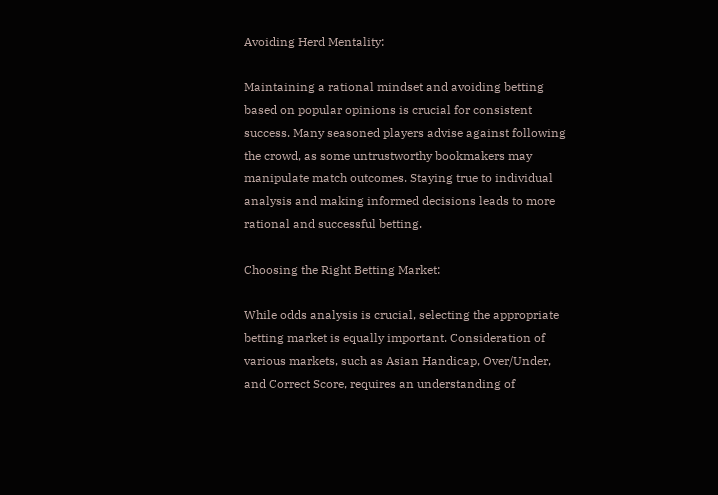Avoiding Herd Mentality:

Maintaining a rational mindset and avoiding betting based on popular opinions is crucial for consistent success. Many seasoned players advise against following the crowd, as some untrustworthy bookmakers may manipulate match outcomes. Staying true to individual analysis and making informed decisions leads to more rational and successful betting.

Choosing the Right Betting Market:

While odds analysis is crucial, selecting the appropriate betting market is equally important. Consideration of various markets, such as Asian Handicap, Over/Under, and Correct Score, requires an understanding of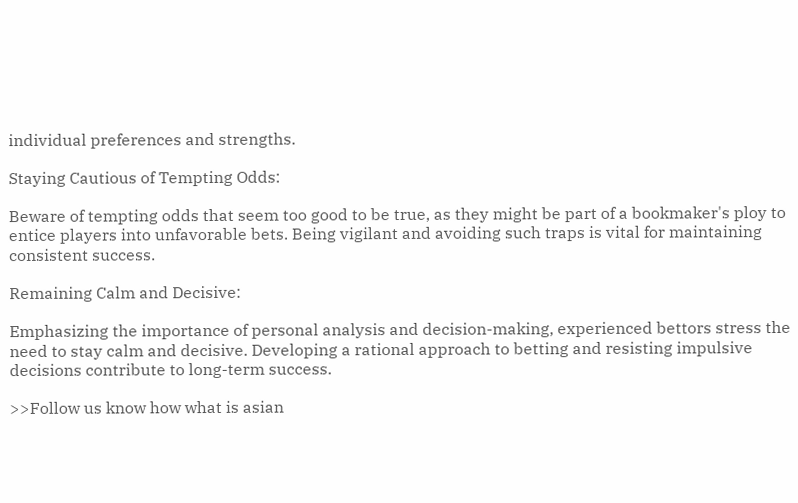individual preferences and strengths.

Staying Cautious of Tempting Odds:

Beware of tempting odds that seem too good to be true, as they might be part of a bookmaker's ploy to entice players into unfavorable bets. Being vigilant and avoiding such traps is vital for maintaining consistent success.

Remaining Calm and Decisive:

Emphasizing the importance of personal analysis and decision-making, experienced bettors stress the need to stay calm and decisive. Developing a rational approach to betting and resisting impulsive decisions contribute to long-term success.

>>Follow us know how what is asian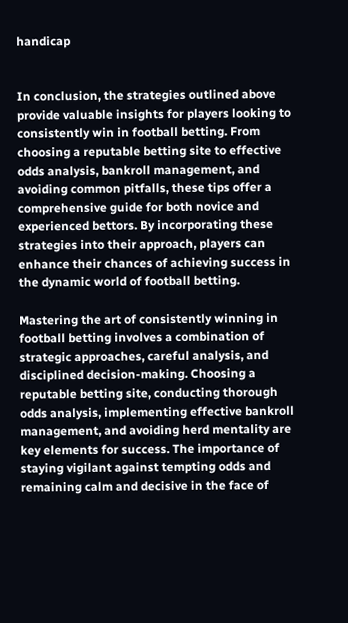handicap


In conclusion, the strategies outlined above provide valuable insights for players looking to consistently win in football betting. From choosing a reputable betting site to effective odds analysis, bankroll management, and avoiding common pitfalls, these tips offer a comprehensive guide for both novice and experienced bettors. By incorporating these strategies into their approach, players can enhance their chances of achieving success in the dynamic world of football betting.

Mastering the art of consistently winning in football betting involves a combination of strategic approaches, careful analysis, and disciplined decision-making. Choosing a reputable betting site, conducting thorough odds analysis, implementing effective bankroll management, and avoiding herd mentality are key elements for success. The importance of staying vigilant against tempting odds and remaining calm and decisive in the face of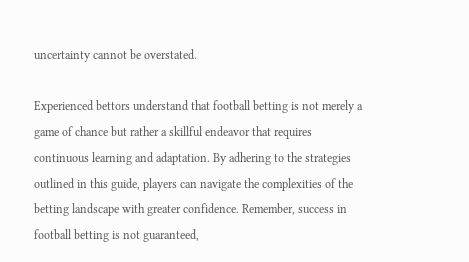uncertainty cannot be overstated.

Experienced bettors understand that football betting is not merely a game of chance but rather a skillful endeavor that requires continuous learning and adaptation. By adhering to the strategies outlined in this guide, players can navigate the complexities of the betting landscape with greater confidence. Remember, success in football betting is not guaranteed,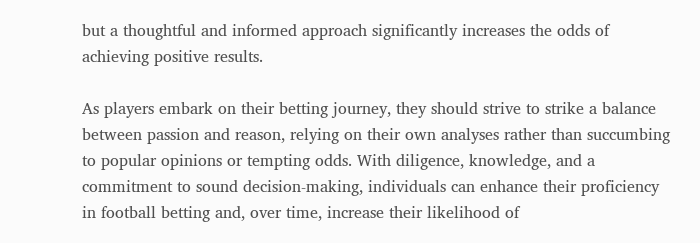but a thoughtful and informed approach significantly increases the odds of achieving positive results.

As players embark on their betting journey, they should strive to strike a balance between passion and reason, relying on their own analyses rather than succumbing to popular opinions or tempting odds. With diligence, knowledge, and a commitment to sound decision-making, individuals can enhance their proficiency in football betting and, over time, increase their likelihood of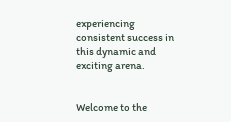experiencing consistent success in this dynamic and exciting arena.


Welcome to the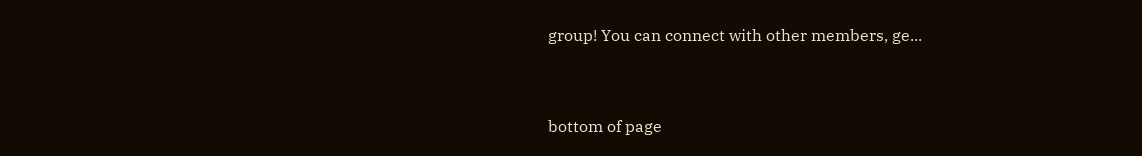group! You can connect with other members, ge...


bottom of page